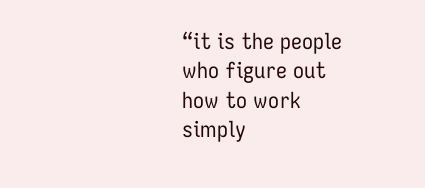“it is the people who figure out how to work simply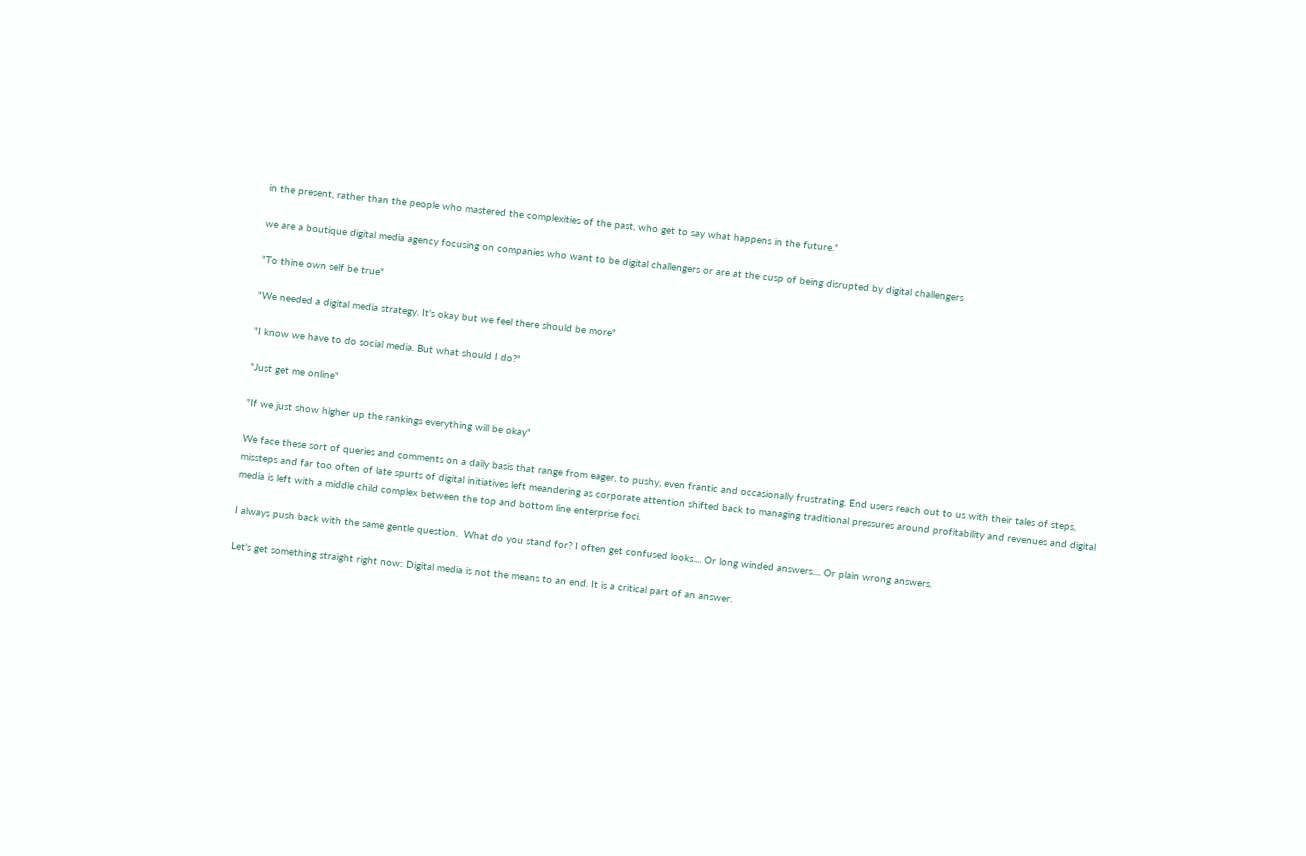in the present, rather than the people who mastered the complexities of the past, who get to say what happens in the future.”

we are a boutique digital media agency focusing on companies who want to be digital challengers or are at the cusp of being disrupted by digital challengers

"To thine own self be true"

"We needed a digital media strategy. It's okay but we feel there should be more"

"I know we have to do social media. But what should I do?"

"Just get me online"

"If we just show higher up the rankings everything will be okay"

We face these sort of queries and comments on a daily basis that range from eager, to pushy, even frantic and occasionally frustrating. End users reach out to us with their tales of steps, missteps and far too often of late spurts of digital initiatives left meandering as corporate attention shifted back to managing traditional pressures around profitability and revenues and digital media is left with a middle child complex between the top and bottom line enterprise foci.

I always push back with the same gentle question.  What do you stand for? I often get confused looks.... Or long winded answers.... Or plain wrong answers.

Let's get something straight right now: Digital media is not the means to an end. It is a critical part of an answer.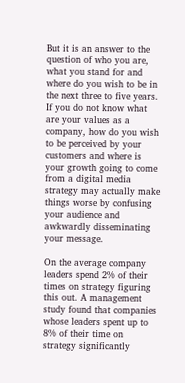But it is an answer to the question of who you are, what you stand for and where do you wish to be in the next three to five years. If you do not know what are your values as a company, how do you wish to be perceived by your customers and where is your growth going to come from a digital media strategy may actually make things worse by confusing your audience and awkwardly disseminating your message.

On the average company leaders spend 2% of their times on strategy figuring this out. A management study found that companies whose leaders spent up to 8% of their time on strategy significantly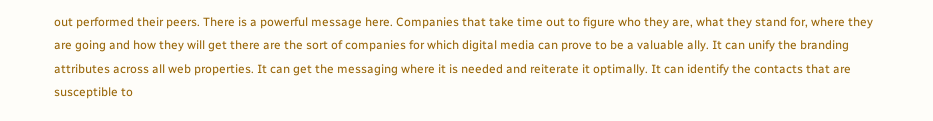out performed their peers. There is a powerful message here. Companies that take time out to figure who they are, what they stand for, where they are going and how they will get there are the sort of companies for which digital media can prove to be a valuable ally. It can unify the branding attributes across all web properties. It can get the messaging where it is needed and reiterate it optimally. It can identify the contacts that are susceptible to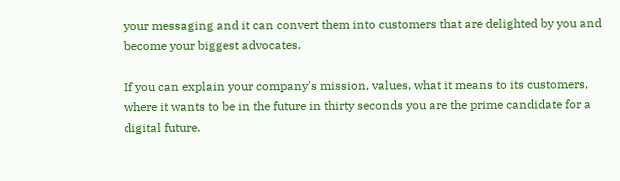your messaging and it can convert them into customers that are delighted by you and become your biggest advocates.

If you can explain your company's mission, values, what it means to its customers, where it wants to be in the future in thirty seconds you are the prime candidate for a digital future.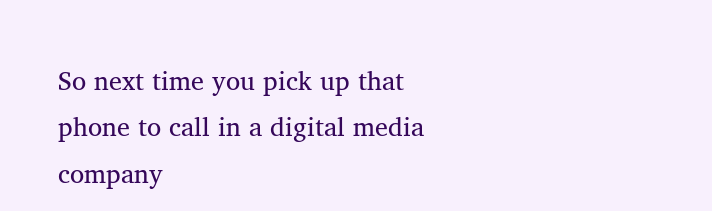So next time you pick up that phone to call in a digital media company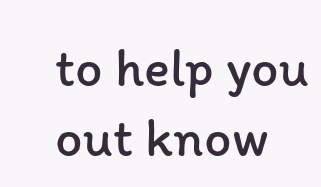to help you out know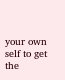your own self to get the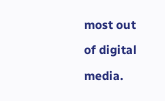most out of digital media.